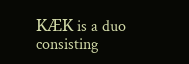KÆK is a duo consisting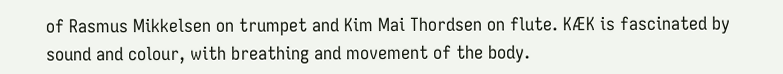of Rasmus Mikkelsen on trumpet and Kim Mai Thordsen on flute. KÆK is fascinated by sound and colour, with breathing and movement of the body.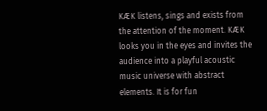KÆK listens, sings and exists from the attention of the moment. KÆK looks you in the eyes and invites the audience into a playful acoustic music universe with abstract elements. It is for fun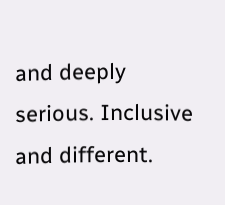and deeply serious. Inclusive and different.